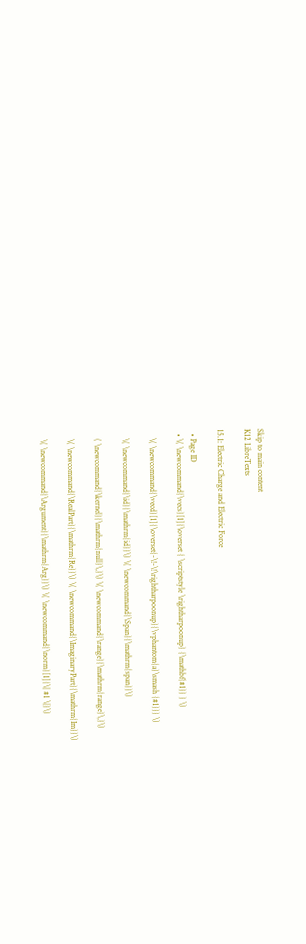Skip to main content
K12 LibreTexts

15.1: Electric Charge and Electric Force

  • Page ID
  • \( \newcommand{\vecs}[1]{\overset { \scriptstyle \rightharpoonup} {\mathbf{#1}} } \)

    \( \newcommand{\vecd}[1]{\overset{-\!-\!\rightharpoonup}{\vphantom{a}\smash {#1}}} \)

    \( \newcommand{\id}{\mathrm{id}}\) \( \newcommand{\Span}{\mathrm{span}}\)

    ( \newcommand{\kernel}{\mathrm{null}\,}\) \( \newcommand{\range}{\mathrm{range}\,}\)

    \( \newcommand{\RealPart}{\mathrm{Re}}\) \( \newcommand{\ImaginaryPart}{\mathrm{Im}}\)

    \( \newcommand{\Argument}{\mathrm{Arg}}\) \( \newcommand{\norm}[1]{\| #1 \|}\)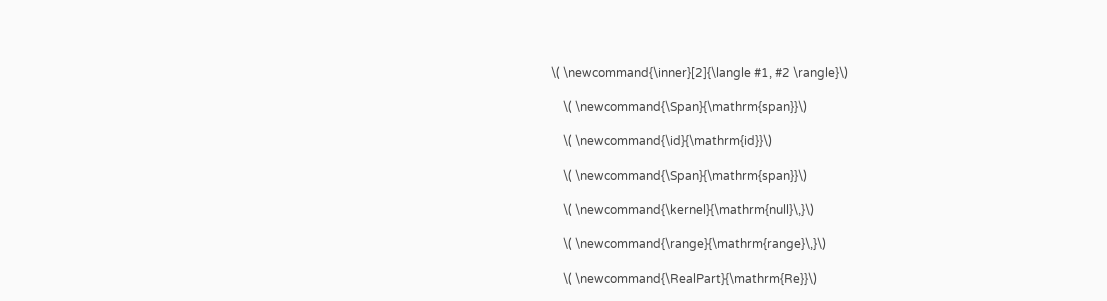\( \newcommand{\inner}[2]{\langle #1, #2 \rangle}\)

    \( \newcommand{\Span}{\mathrm{span}}\)

    \( \newcommand{\id}{\mathrm{id}}\)

    \( \newcommand{\Span}{\mathrm{span}}\)

    \( \newcommand{\kernel}{\mathrm{null}\,}\)

    \( \newcommand{\range}{\mathrm{range}\,}\)

    \( \newcommand{\RealPart}{\mathrm{Re}}\)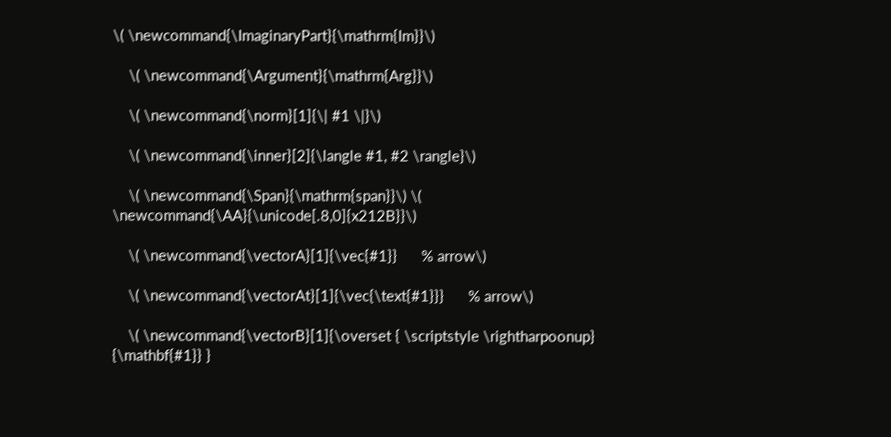\( \newcommand{\ImaginaryPart}{\mathrm{Im}}\)

    \( \newcommand{\Argument}{\mathrm{Arg}}\)

    \( \newcommand{\norm}[1]{\| #1 \|}\)

    \( \newcommand{\inner}[2]{\langle #1, #2 \rangle}\)

    \( \newcommand{\Span}{\mathrm{span}}\) \( \newcommand{\AA}{\unicode[.8,0]{x212B}}\)

    \( \newcommand{\vectorA}[1]{\vec{#1}}      % arrow\)

    \( \newcommand{\vectorAt}[1]{\vec{\text{#1}}}      % arrow\)

    \( \newcommand{\vectorB}[1]{\overset { \scriptstyle \rightharpoonup} {\mathbf{#1}} }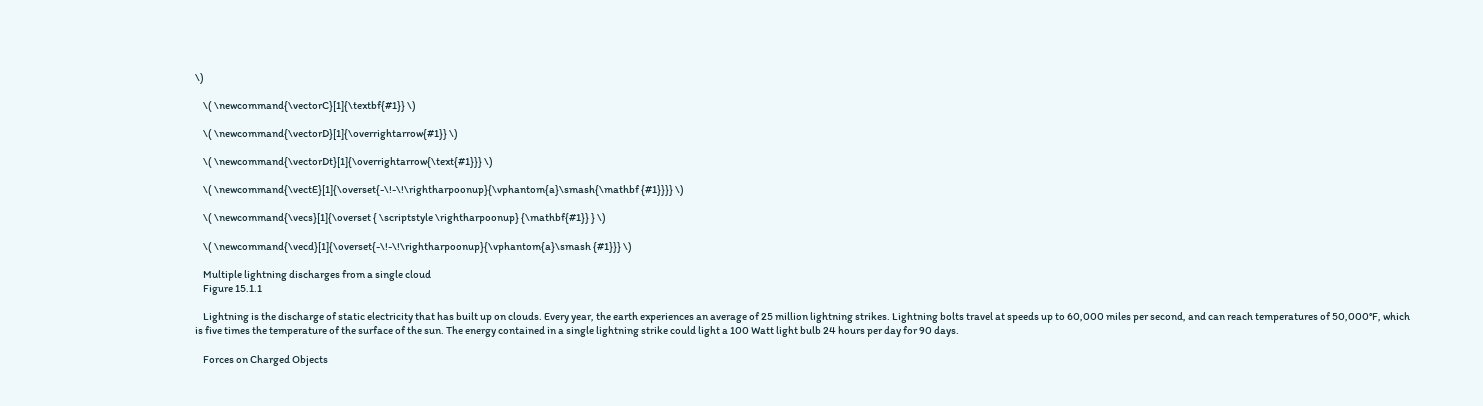\)

    \( \newcommand{\vectorC}[1]{\textbf{#1}} \)

    \( \newcommand{\vectorD}[1]{\overrightarrow{#1}} \)

    \( \newcommand{\vectorDt}[1]{\overrightarrow{\text{#1}}} \)

    \( \newcommand{\vectE}[1]{\overset{-\!-\!\rightharpoonup}{\vphantom{a}\smash{\mathbf {#1}}}} \)

    \( \newcommand{\vecs}[1]{\overset { \scriptstyle \rightharpoonup} {\mathbf{#1}} } \)

    \( \newcommand{\vecd}[1]{\overset{-\!-\!\rightharpoonup}{\vphantom{a}\smash {#1}}} \)

    Multiple lightning discharges from a single cloud
    Figure 15.1.1

    Lightning is the discharge of static electricity that has built up on clouds. Every year, the earth experiences an average of 25 million lightning strikes. Lightning bolts travel at speeds up to 60,000 miles per second, and can reach temperatures of 50,000°F, which is five times the temperature of the surface of the sun. The energy contained in a single lightning strike could light a 100 Watt light bulb 24 hours per day for 90 days.

    Forces on Charged Objects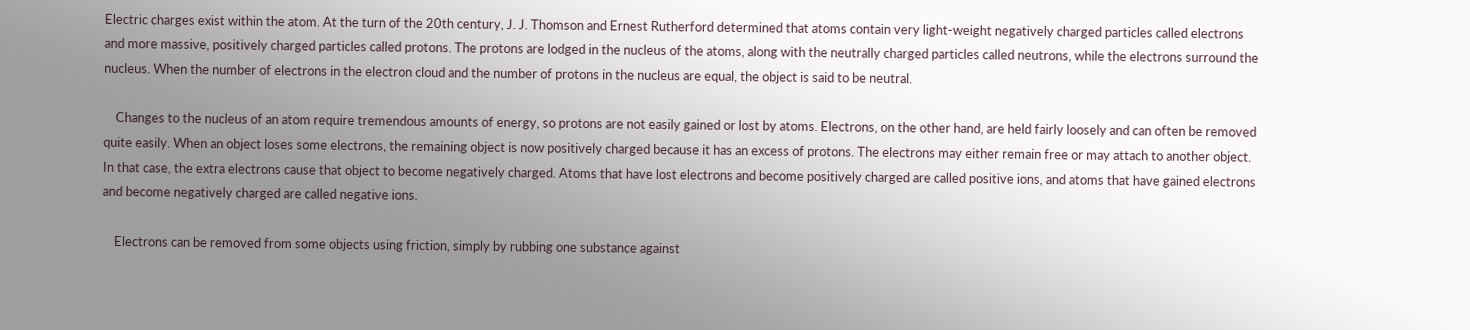Electric charges exist within the atom. At the turn of the 20th century, J. J. Thomson and Ernest Rutherford determined that atoms contain very light-weight negatively charged particles called electrons and more massive, positively charged particles called protons. The protons are lodged in the nucleus of the atoms, along with the neutrally charged particles called neutrons, while the electrons surround the nucleus. When the number of electrons in the electron cloud and the number of protons in the nucleus are equal, the object is said to be neutral.

    Changes to the nucleus of an atom require tremendous amounts of energy, so protons are not easily gained or lost by atoms. Electrons, on the other hand, are held fairly loosely and can often be removed quite easily. When an object loses some electrons, the remaining object is now positively charged because it has an excess of protons. The electrons may either remain free or may attach to another object. In that case, the extra electrons cause that object to become negatively charged. Atoms that have lost electrons and become positively charged are called positive ions, and atoms that have gained electrons and become negatively charged are called negative ions.

    Electrons can be removed from some objects using friction, simply by rubbing one substance against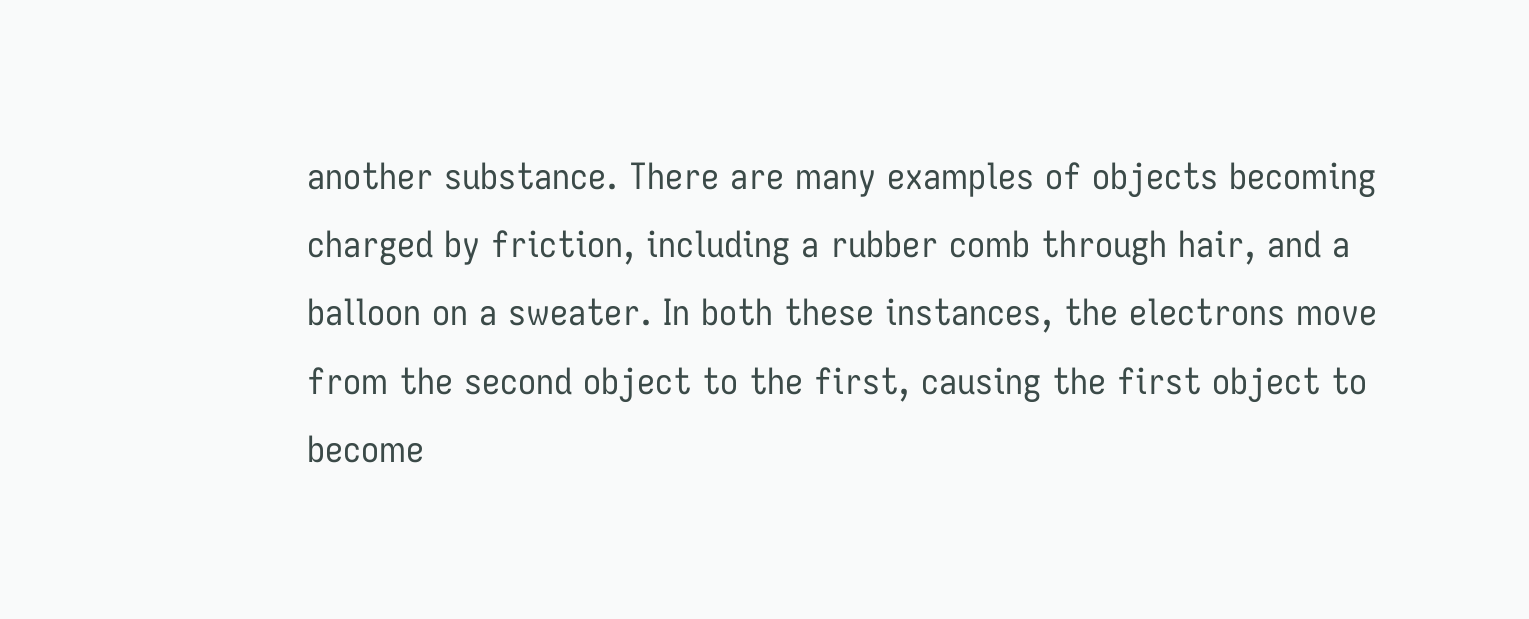another substance. There are many examples of objects becoming charged by friction, including a rubber comb through hair, and a balloon on a sweater. In both these instances, the electrons move from the second object to the first, causing the first object to become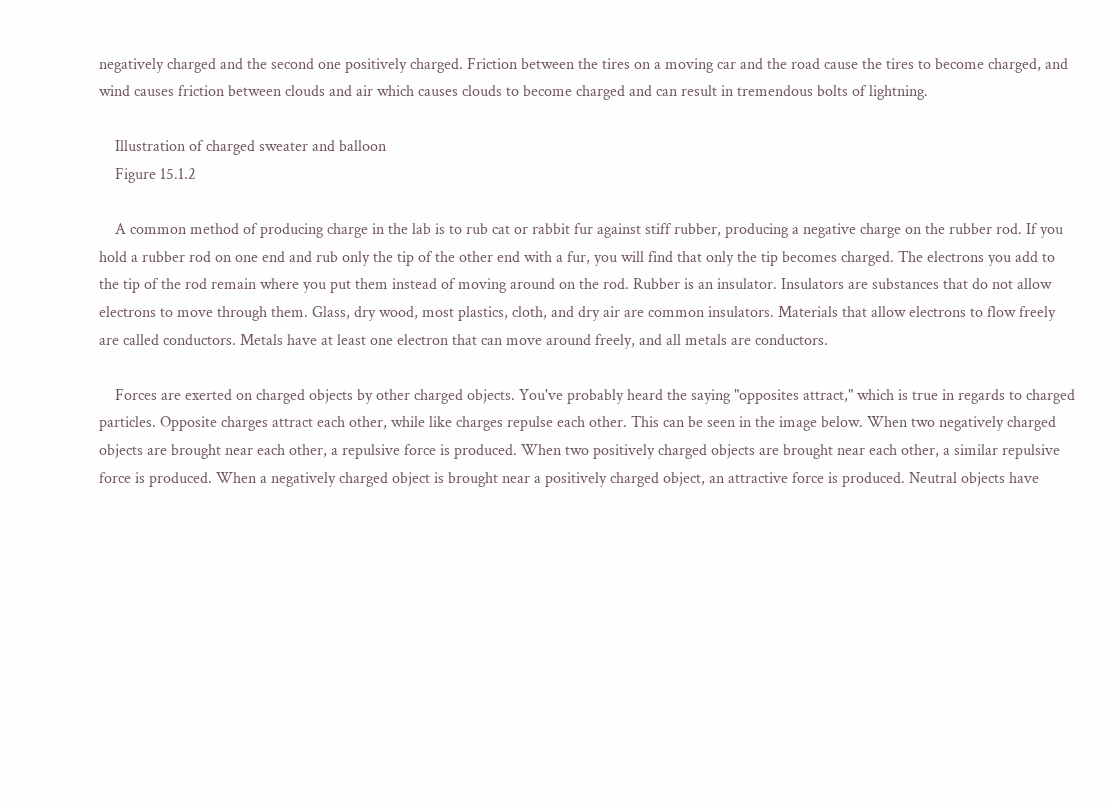negatively charged and the second one positively charged. Friction between the tires on a moving car and the road cause the tires to become charged, and wind causes friction between clouds and air which causes clouds to become charged and can result in tremendous bolts of lightning.

    Illustration of charged sweater and balloon
    Figure 15.1.2

    A common method of producing charge in the lab is to rub cat or rabbit fur against stiff rubber, producing a negative charge on the rubber rod. If you hold a rubber rod on one end and rub only the tip of the other end with a fur, you will find that only the tip becomes charged. The electrons you add to the tip of the rod remain where you put them instead of moving around on the rod. Rubber is an insulator. Insulators are substances that do not allow electrons to move through them. Glass, dry wood, most plastics, cloth, and dry air are common insulators. Materials that allow electrons to flow freely are called conductors. Metals have at least one electron that can move around freely, and all metals are conductors.

    Forces are exerted on charged objects by other charged objects. You've probably heard the saying "opposites attract," which is true in regards to charged particles. Opposite charges attract each other, while like charges repulse each other. This can be seen in the image below. When two negatively charged objects are brought near each other, a repulsive force is produced. When two positively charged objects are brought near each other, a similar repulsive force is produced. When a negatively charged object is brought near a positively charged object, an attractive force is produced. Neutral objects have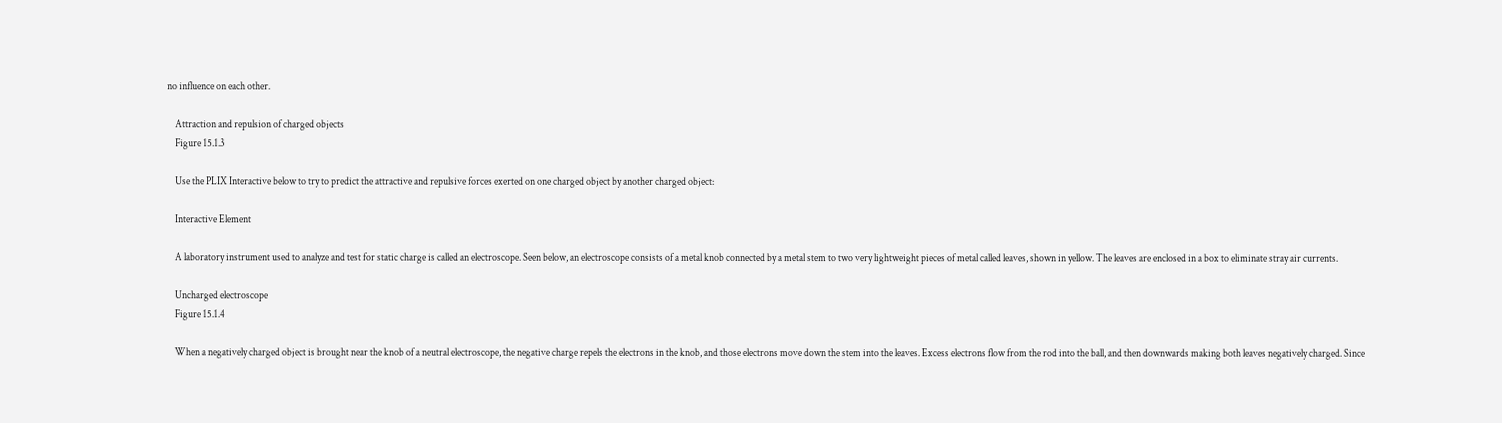no influence on each other.

    Attraction and repulsion of charged objects
    Figure 15.1.3

    Use the PLIX Interactive below to try to predict the attractive and repulsive forces exerted on one charged object by another charged object:

    Interactive Element

    A laboratory instrument used to analyze and test for static charge is called an electroscope. Seen below, an electroscope consists of a metal knob connected by a metal stem to two very lightweight pieces of metal called leaves, shown in yellow. The leaves are enclosed in a box to eliminate stray air currents.

    Uncharged electroscope
    Figure 15.1.4

    When a negatively charged object is brought near the knob of a neutral electroscope, the negative charge repels the electrons in the knob, and those electrons move down the stem into the leaves. Excess electrons flow from the rod into the ball, and then downwards making both leaves negatively charged. Since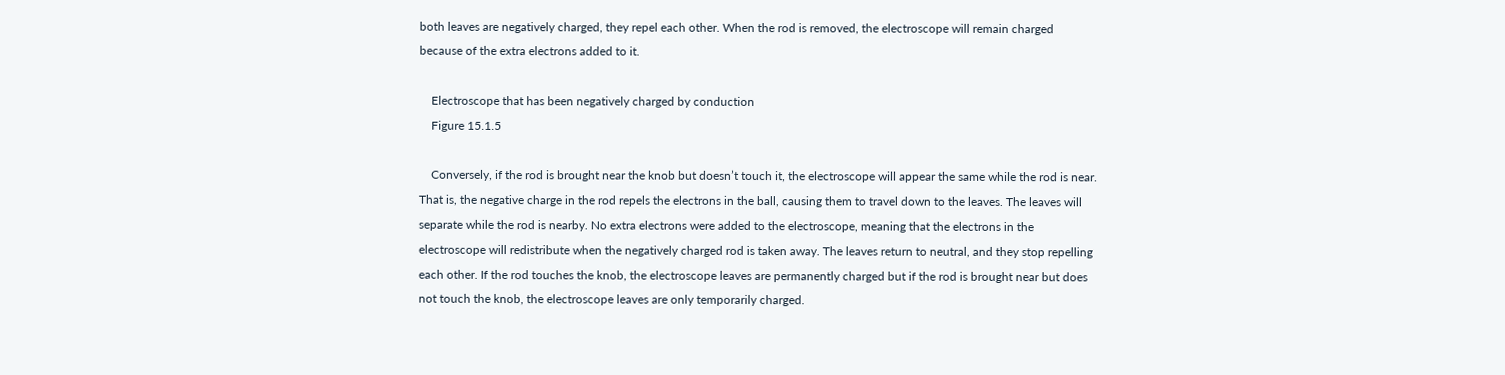both leaves are negatively charged, they repel each other. When the rod is removed, the electroscope will remain charged because of the extra electrons added to it.

    Electroscope that has been negatively charged by conduction
    Figure 15.1.5

    Conversely, if the rod is brought near the knob but doesn’t touch it, the electroscope will appear the same while the rod is near. That is, the negative charge in the rod repels the electrons in the ball, causing them to travel down to the leaves. The leaves will separate while the rod is nearby. No extra electrons were added to the electroscope, meaning that the electrons in the electroscope will redistribute when the negatively charged rod is taken away. The leaves return to neutral, and they stop repelling each other. If the rod touches the knob, the electroscope leaves are permanently charged but if the rod is brought near but does not touch the knob, the electroscope leaves are only temporarily charged.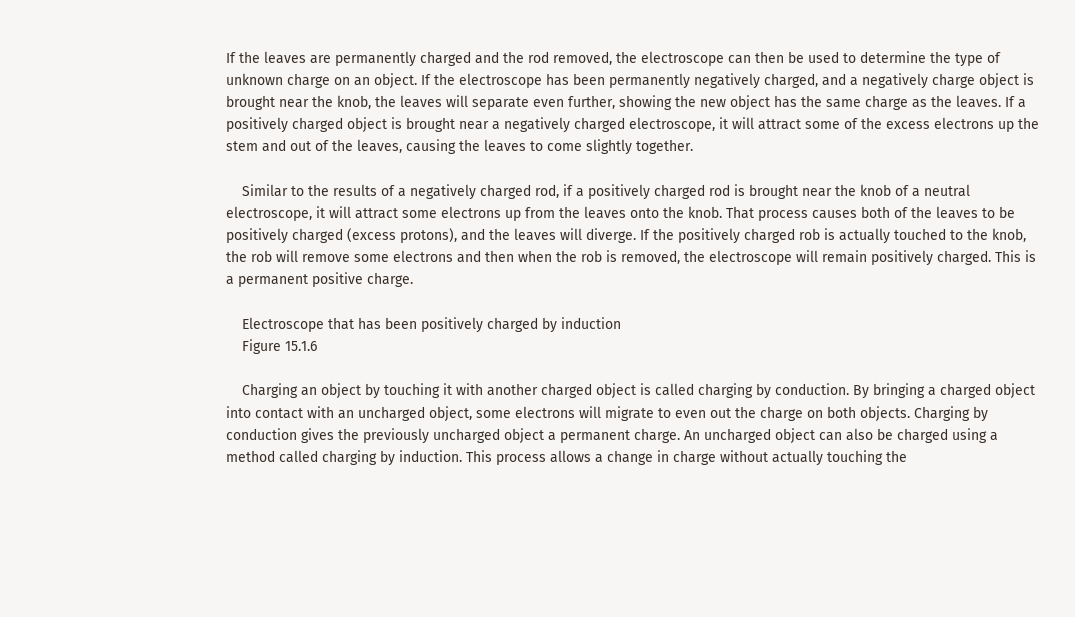If the leaves are permanently charged and the rod removed, the electroscope can then be used to determine the type of unknown charge on an object. If the electroscope has been permanently negatively charged, and a negatively charge object is brought near the knob, the leaves will separate even further, showing the new object has the same charge as the leaves. If a positively charged object is brought near a negatively charged electroscope, it will attract some of the excess electrons up the stem and out of the leaves, causing the leaves to come slightly together.

    Similar to the results of a negatively charged rod, if a positively charged rod is brought near the knob of a neutral electroscope, it will attract some electrons up from the leaves onto the knob. That process causes both of the leaves to be positively charged (excess protons), and the leaves will diverge. If the positively charged rob is actually touched to the knob, the rob will remove some electrons and then when the rob is removed, the electroscope will remain positively charged. This is a permanent positive charge.

    Electroscope that has been positively charged by induction
    Figure 15.1.6

    Charging an object by touching it with another charged object is called charging by conduction. By bringing a charged object into contact with an uncharged object, some electrons will migrate to even out the charge on both objects. Charging by conduction gives the previously uncharged object a permanent charge. An uncharged object can also be charged using a method called charging by induction. This process allows a change in charge without actually touching the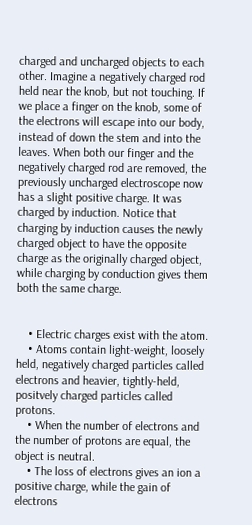charged and uncharged objects to each other. Imagine a negatively charged rod held near the knob, but not touching. If we place a finger on the knob, some of the electrons will escape into our body, instead of down the stem and into the leaves. When both our finger and the negatively charged rod are removed, the previously uncharged electroscope now has a slight positive charge. It was charged by induction. Notice that charging by induction causes the newly charged object to have the opposite charge as the originally charged object, while charging by conduction gives them both the same charge.


    • Electric charges exist with the atom.
    • Atoms contain light-weight, loosely held, negatively charged particles called electrons and heavier, tightly-held, positvely charged particles called protons.
    • When the number of electrons and the number of protons are equal, the object is neutral.
    • The loss of electrons gives an ion a positive charge, while the gain of electrons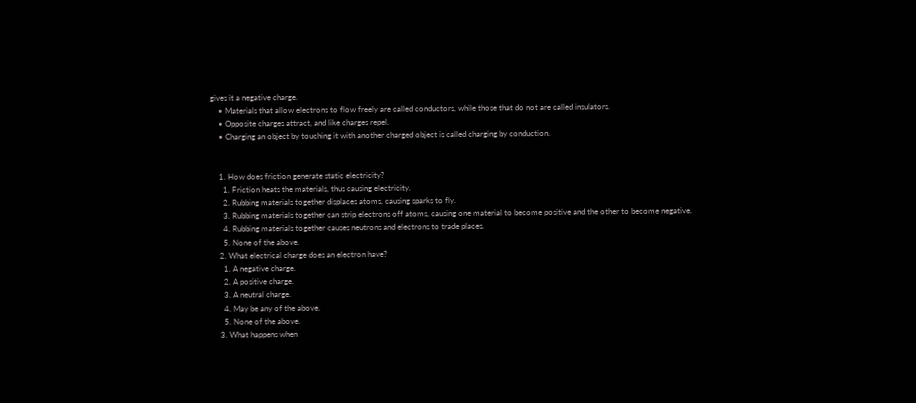gives it a negative charge.
    • Materials that allow electrons to flow freely are called conductors, while those that do not are called insulators.
    • Opposite charges attract, and like charges repel.
    • Charging an object by touching it with another charged object is called charging by conduction.


    1. How does friction generate static electricity?
      1. Friction heats the materials, thus causing electricity.
      2. Rubbing materials together displaces atoms, causing sparks to fly.
      3. Rubbing materials together can strip electrons off atoms, causing one material to become positive and the other to become negative.
      4. Rubbing materials together causes neutrons and electrons to trade places.
      5. None of the above.
    2. What electrical charge does an electron have?
      1. A negative charge.
      2. A positive charge.
      3. A neutral charge.
      4. May be any of the above.
      5. None of the above.
    3. What happens when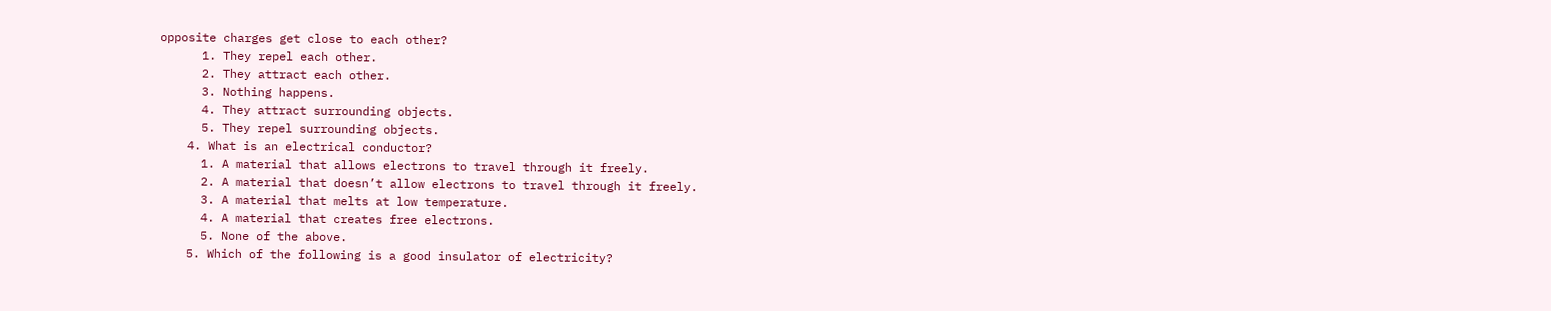opposite charges get close to each other?
      1. They repel each other.
      2. They attract each other.
      3. Nothing happens.
      4. They attract surrounding objects.
      5. They repel surrounding objects.
    4. What is an electrical conductor?
      1. A material that allows electrons to travel through it freely.
      2. A material that doesn’t allow electrons to travel through it freely.
      3. A material that melts at low temperature.
      4. A material that creates free electrons.
      5. None of the above.
    5. Which of the following is a good insulator of electricity?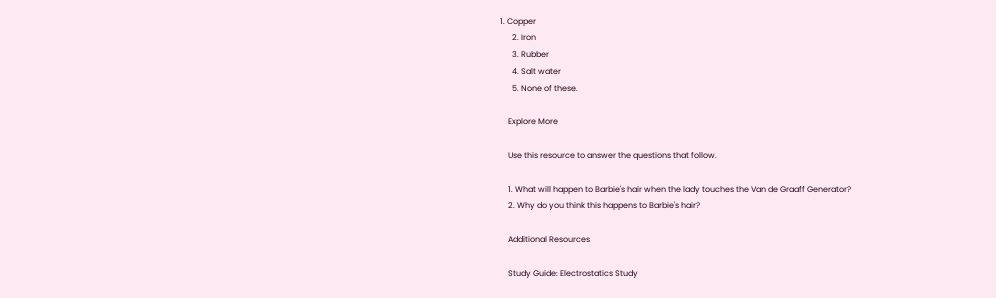1. Copper
      2. Iron
      3. Rubber
      4. Salt water
      5. None of these.

    Explore More

    Use this resource to answer the questions that follow.

    1. What will happen to Barbie's hair when the lady touches the Van de Graaff Generator?
    2. Why do you think this happens to Barbie's hair?

    Additional Resources

    Study Guide: Electrostatics Study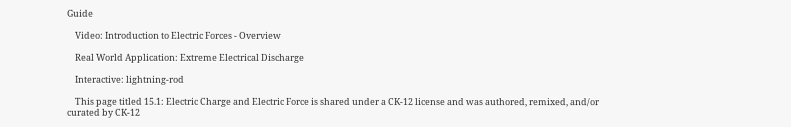Guide

    Video: Introduction to Electric Forces - Overview

    Real World Application: Extreme Electrical Discharge

    Interactive: lightning-rod

    This page titled 15.1: Electric Charge and Electric Force is shared under a CK-12 license and was authored, remixed, and/or curated by CK-12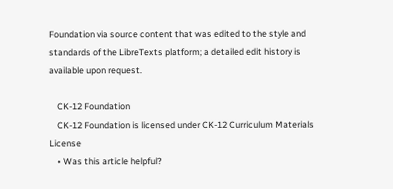Foundation via source content that was edited to the style and standards of the LibreTexts platform; a detailed edit history is available upon request.

    CK-12 Foundation
    CK-12 Foundation is licensed under CK-12 Curriculum Materials License
    • Was this article helpful?